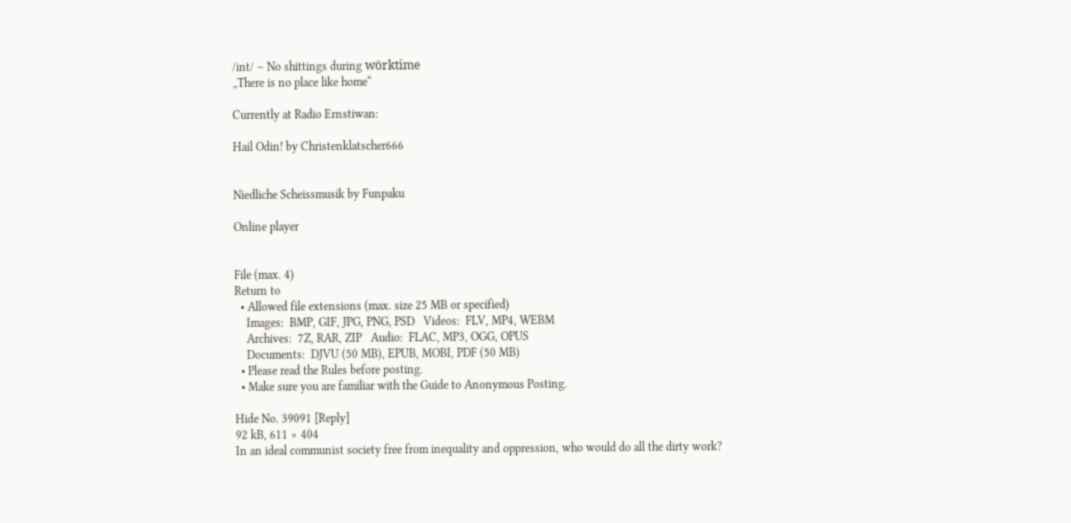/int/ – No shittings during wörktime
„There is no place like home“

Currently at Radio Ernstiwan:

Hail Odin! by Christenklatscher666


Niedliche Scheissmusik by Funpaku

Online player


File (max. 4)
Return to
  • Allowed file extensions (max. size 25 MB or specified)
    Images:  BMP, GIF, JPG, PNG, PSD   Videos:  FLV, MP4, WEBM
    Archives:  7Z, RAR, ZIP   Audio:  FLAC, MP3, OGG, OPUS
    Documents:  DJVU (50 MB), EPUB, MOBI, PDF (50 MB)
  • Please read the Rules before posting.
  • Make sure you are familiar with the Guide to Anonymous Posting.

Hide No. 39091 [Reply]
92 kB, 611 × 404
In an ideal communist society free from inequality and oppression, who would do all the dirty work?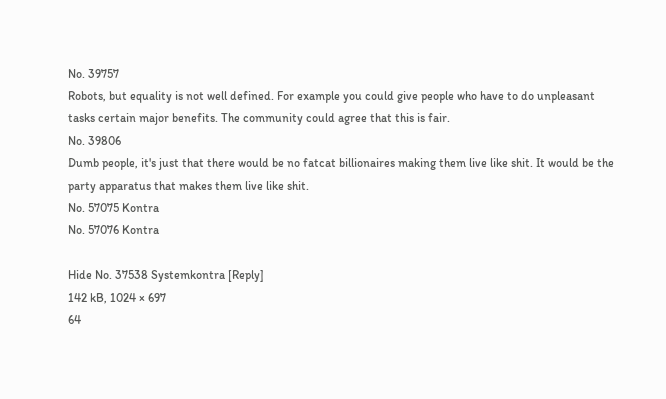No. 39757
Robots, but equality is not well defined. For example you could give people who have to do unpleasant tasks certain major benefits. The community could agree that this is fair.
No. 39806
Dumb people, it's just that there would be no fatcat billionaires making them live like shit. It would be the party apparatus that makes them live like shit.
No. 57075 Kontra
No. 57076 Kontra

Hide No. 37538 Systemkontra [Reply]
142 kB, 1024 × 697
64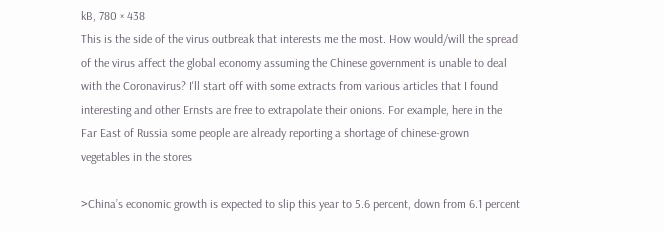kB, 780 × 438
This is the side of the virus outbreak that interests me the most. How would/will the spread of the virus affect the global economy assuming the Chinese government is unable to deal with the Coronavirus? I'll start off with some extracts from various articles that I found interesting and other Ernsts are free to extrapolate their onions. For example, here in the Far East of Russia some people are already reporting a shortage of chinese-grown vegetables in the stores

>China’s economic growth is expected to slip this year to 5.6 percent, down from 6.1 percent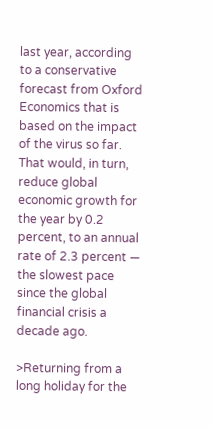last year, according to a conservative forecast from Oxford Economics that is based on the impact of the virus so far. That would, in turn, reduce global economic growth for the year by 0.2 percent, to an annual rate of 2.3 percent — the slowest pace since the global financial crisis a decade ago.

>Returning from a long holiday for the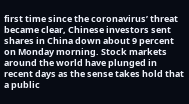first time since the coronavirus’ threat became clear, Chinese investors sent shares in China down about 9 percent on Monday morning. Stock markets around the world have plunged in recent days as the sense takes hold that a public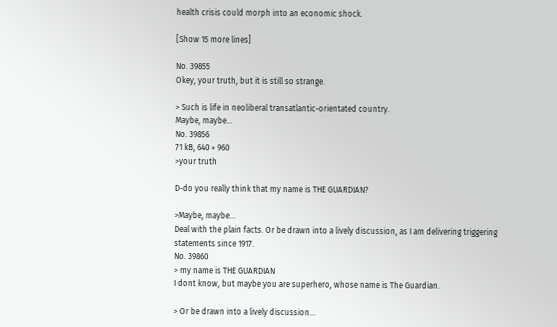health crisis could morph into an economic shock.

[Show 15 more lines]

No. 39855
Okey, your truth, but it is still so strange.

> Such is life in neoliberal transatlantic-orientated country.
Maybe, maybe...
No. 39856
71 kB, 640 × 960
>your truth

D-do you really think that my name is THE GUARDIAN?

>Maybe, maybe...
Deal with the plain facts. Or be drawn into a lively discussion, as I am delivering triggering statements since 1917.
No. 39860
> my name is THE GUARDIAN
I dont know, but maybe you are superhero, whose name is The Guardian.

> Or be drawn into a lively discussion...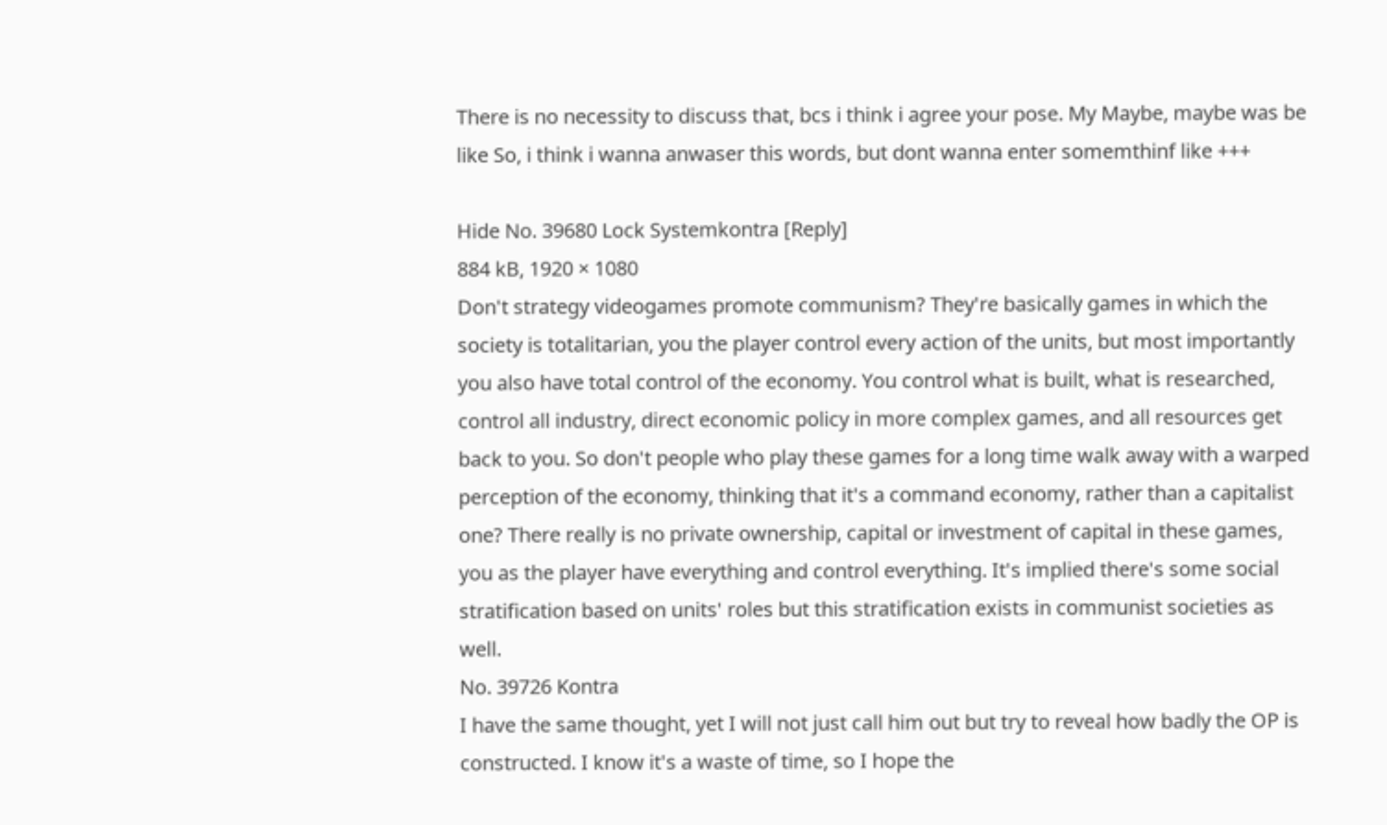There is no necessity to discuss that, bcs i think i agree your pose. My Maybe, maybe was be like So, i think i wanna anwaser this words, but dont wanna enter somemthinf like +++

Hide No. 39680 Lock Systemkontra [Reply]
884 kB, 1920 × 1080
Don't strategy videogames promote communism? They're basically games in which the society is totalitarian, you the player control every action of the units, but most importantly you also have total control of the economy. You control what is built, what is researched, control all industry, direct economic policy in more complex games, and all resources get back to you. So don't people who play these games for a long time walk away with a warped perception of the economy, thinking that it's a command economy, rather than a capitalist one? There really is no private ownership, capital or investment of capital in these games, you as the player have everything and control everything. It's implied there's some social stratification based on units' roles but this stratification exists in communist societies as well.
No. 39726 Kontra
I have the same thought, yet I will not just call him out but try to reveal how badly the OP is constructed. I know it's a waste of time, so I hope the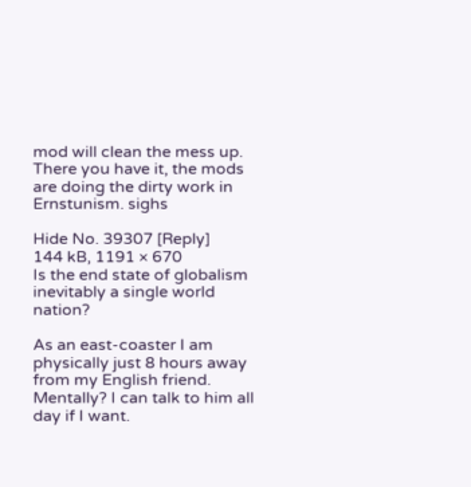mod will clean the mess up. There you have it, the mods are doing the dirty work in Ernstunism. sighs

Hide No. 39307 [Reply]
144 kB, 1191 × 670
Is the end state of globalism inevitably a single world nation?

As an east-coaster I am physically just 8 hours away from my English friend. Mentally? I can talk to him all day if I want.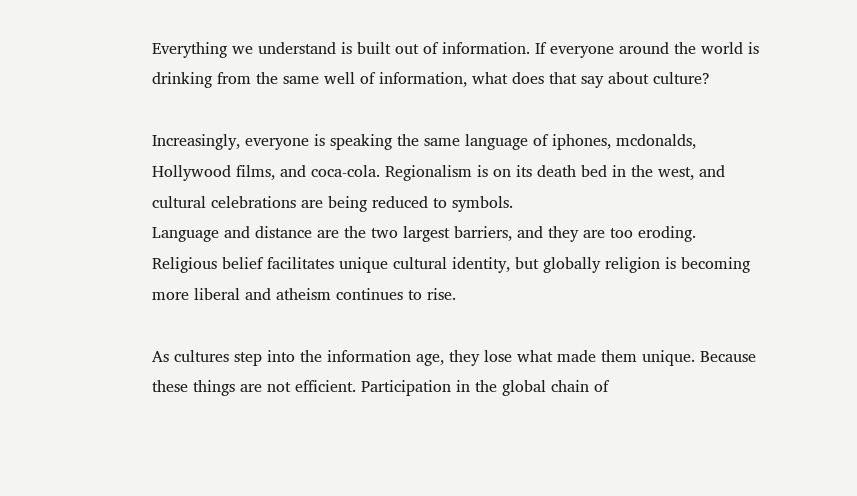Everything we understand is built out of information. If everyone around the world is drinking from the same well of information, what does that say about culture?

Increasingly, everyone is speaking the same language of iphones, mcdonalds, Hollywood films, and coca-cola. Regionalism is on its death bed in the west, and cultural celebrations are being reduced to symbols.
Language and distance are the two largest barriers, and they are too eroding.
Religious belief facilitates unique cultural identity, but globally religion is becoming more liberal and atheism continues to rise.

As cultures step into the information age, they lose what made them unique. Because these things are not efficient. Participation in the global chain of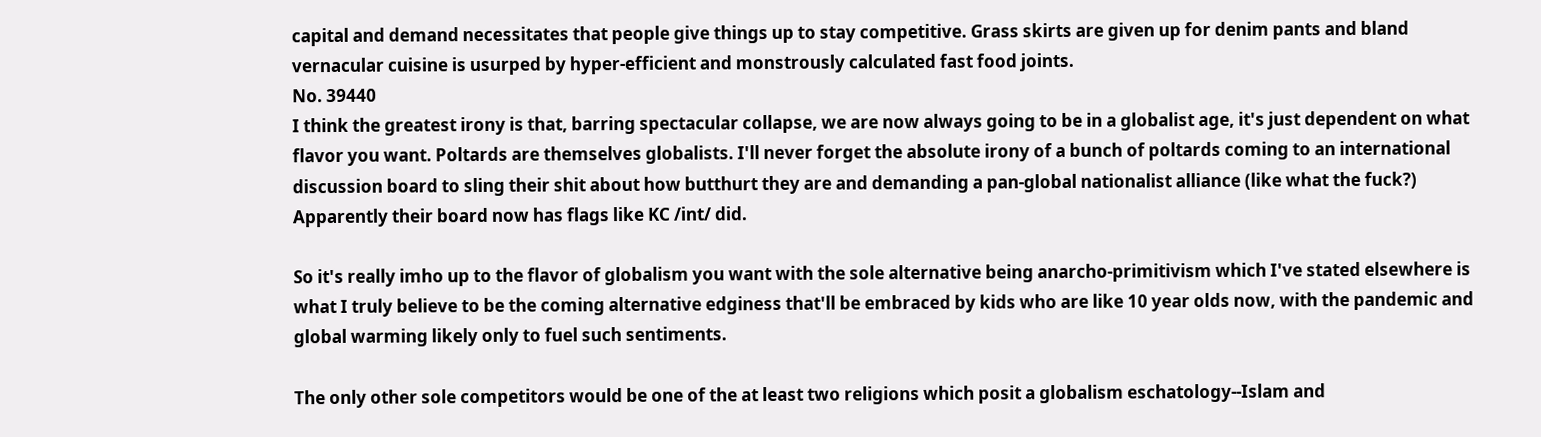capital and demand necessitates that people give things up to stay competitive. Grass skirts are given up for denim pants and bland vernacular cuisine is usurped by hyper-efficient and monstrously calculated fast food joints.
No. 39440
I think the greatest irony is that, barring spectacular collapse, we are now always going to be in a globalist age, it's just dependent on what flavor you want. Poltards are themselves globalists. I'll never forget the absolute irony of a bunch of poltards coming to an international discussion board to sling their shit about how butthurt they are and demanding a pan-global nationalist alliance (like what the fuck?) Apparently their board now has flags like KC /int/ did.

So it's really imho up to the flavor of globalism you want with the sole alternative being anarcho-primitivism which I've stated elsewhere is what I truly believe to be the coming alternative edginess that'll be embraced by kids who are like 10 year olds now, with the pandemic and global warming likely only to fuel such sentiments.

The only other sole competitors would be one of the at least two religions which posit a globalism eschatology--Islam and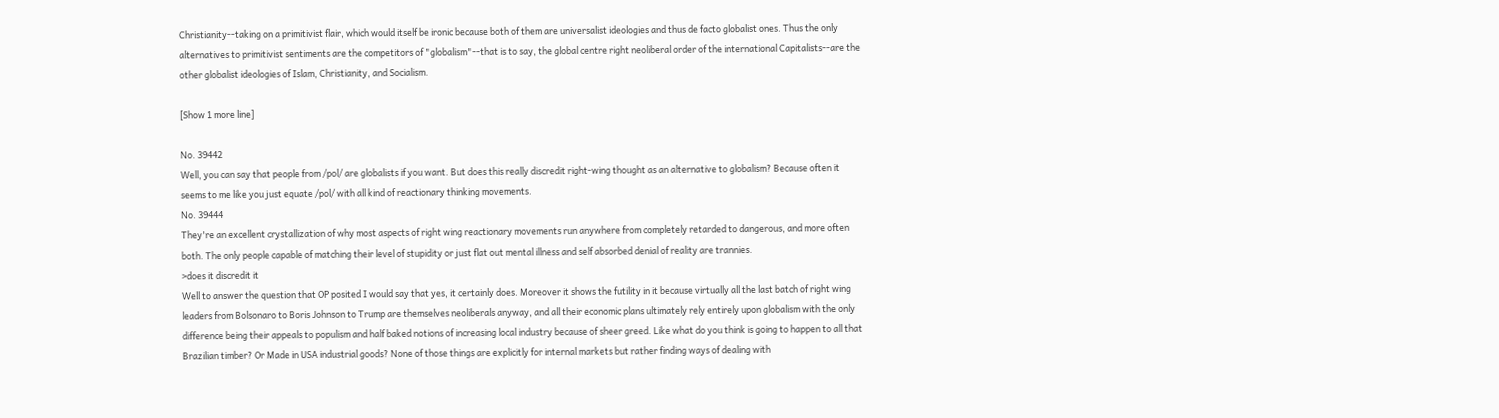Christianity--taking on a primitivist flair, which would itself be ironic because both of them are universalist ideologies and thus de facto globalist ones. Thus the only alternatives to primitivist sentiments are the competitors of "globalism"--that is to say, the global centre right neoliberal order of the international Capitalists--are the other globalist ideologies of Islam, Christianity, and Socialism.

[Show 1 more line]

No. 39442
Well, you can say that people from /pol/ are globalists if you want. But does this really discredit right-wing thought as an alternative to globalism? Because often it seems to me like you just equate /pol/ with all kind of reactionary thinking movements.
No. 39444
They're an excellent crystallization of why most aspects of right wing reactionary movements run anywhere from completely retarded to dangerous, and more often both. The only people capable of matching their level of stupidity or just flat out mental illness and self absorbed denial of reality are trannies.
>does it discredit it
Well to answer the question that OP posited I would say that yes, it certainly does. Moreover it shows the futility in it because virtually all the last batch of right wing leaders from Bolsonaro to Boris Johnson to Trump are themselves neoliberals anyway, and all their economic plans ultimately rely entirely upon globalism with the only difference being their appeals to populism and half baked notions of increasing local industry because of sheer greed. Like what do you think is going to happen to all that Brazilian timber? Or Made in USA industrial goods? None of those things are explicitly for internal markets but rather finding ways of dealing with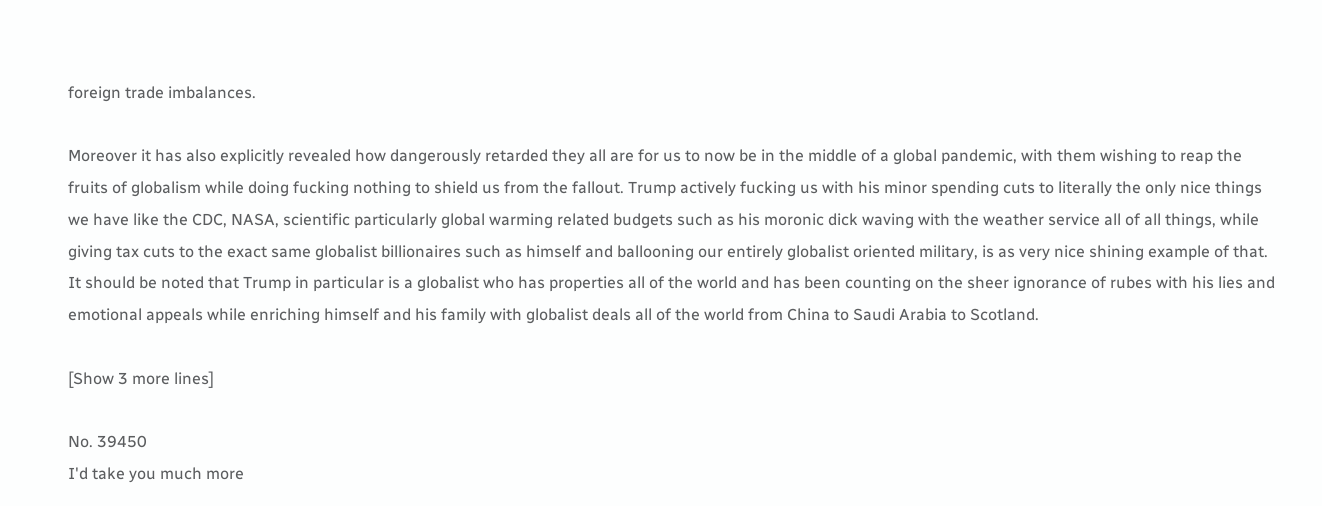foreign trade imbalances.

Moreover it has also explicitly revealed how dangerously retarded they all are for us to now be in the middle of a global pandemic, with them wishing to reap the fruits of globalism while doing fucking nothing to shield us from the fallout. Trump actively fucking us with his minor spending cuts to literally the only nice things we have like the CDC, NASA, scientific particularly global warming related budgets such as his moronic dick waving with the weather service all of all things, while giving tax cuts to the exact same globalist billionaires such as himself and ballooning our entirely globalist oriented military, is as very nice shining example of that. It should be noted that Trump in particular is a globalist who has properties all of the world and has been counting on the sheer ignorance of rubes with his lies and emotional appeals while enriching himself and his family with globalist deals all of the world from China to Saudi Arabia to Scotland.

[Show 3 more lines]

No. 39450
I'd take you much more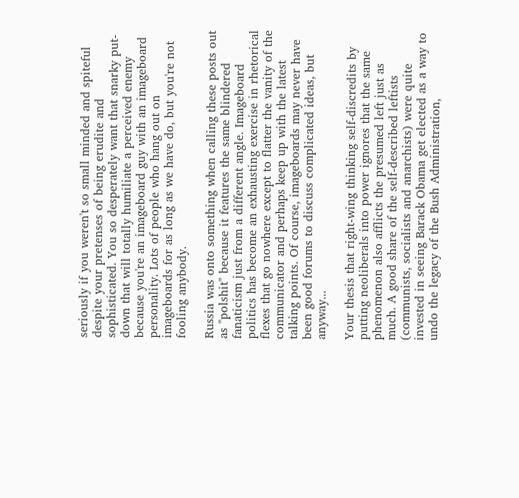seriously if you weren't so small minded and spiteful despite your pretenses of being erudite and sophisticated. You so desperately want that snarky put-down that will totally humiliate a perceived enemy because you're an imageboard guy with an imageboard personality. Lots of people who hang out on imageboards for as long as we have do, but you're not fooling anybody.

Russia was onto something when calling these posts out as "polshit" because it features the same blindered fanaticism just from a different angle. Imageboard politics has become an exhausting exercise in rhetorical flexes that go nowhere except to flatter the vanity of the communicator and perhaps keep up with the latest talking points. Of course, imageboards may never have been good forums to discuss complicated ideas, but anyway...

Your thesis that right-wing thinking self-discredits by putting neoliberals into power ignores that the same phenomenon also afflicts the presumed left just as much. A good share of the self-described leftists (communists, socialists and anarchists) were quite invested in seeing Barack Obama get elected as a way to undo the legacy of the Bush Administration,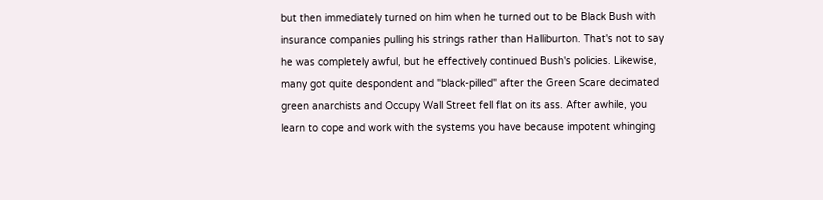but then immediately turned on him when he turned out to be Black Bush with insurance companies pulling his strings rather than Halliburton. That's not to say he was completely awful, but he effectively continued Bush's policies. Likewise, many got quite despondent and "black-pilled" after the Green Scare decimated green anarchists and Occupy Wall Street fell flat on its ass. After awhile, you learn to cope and work with the systems you have because impotent whinging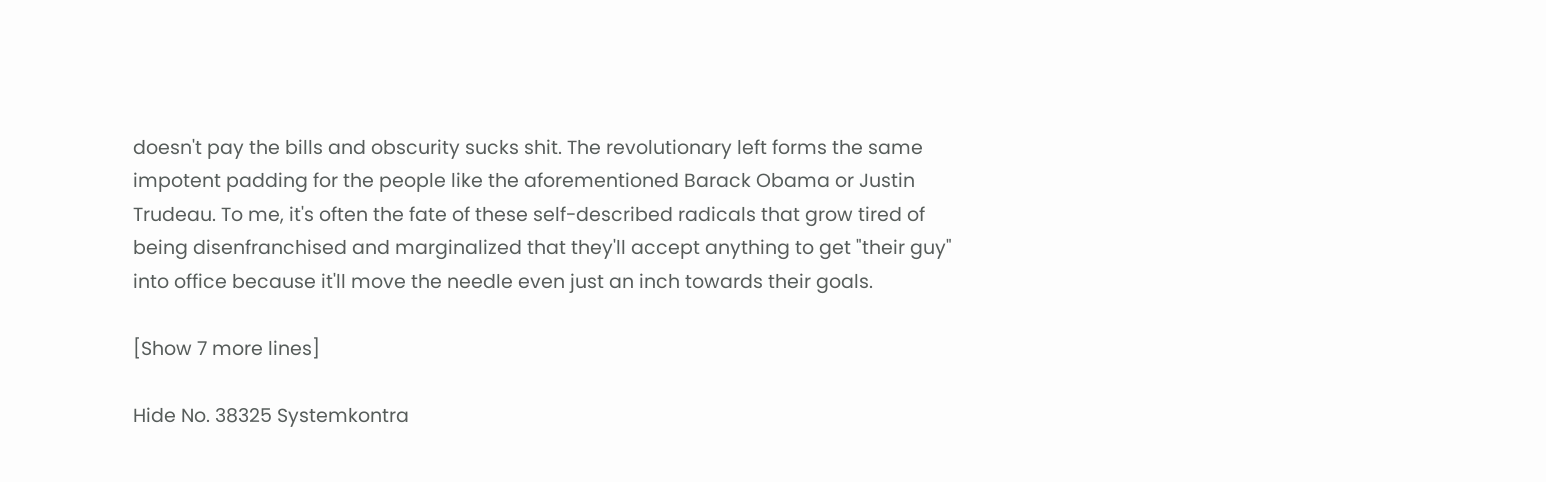doesn't pay the bills and obscurity sucks shit. The revolutionary left forms the same impotent padding for the people like the aforementioned Barack Obama or Justin Trudeau. To me, it's often the fate of these self-described radicals that grow tired of being disenfranchised and marginalized that they'll accept anything to get "their guy" into office because it'll move the needle even just an inch towards their goals.

[Show 7 more lines]

Hide No. 38325 Systemkontra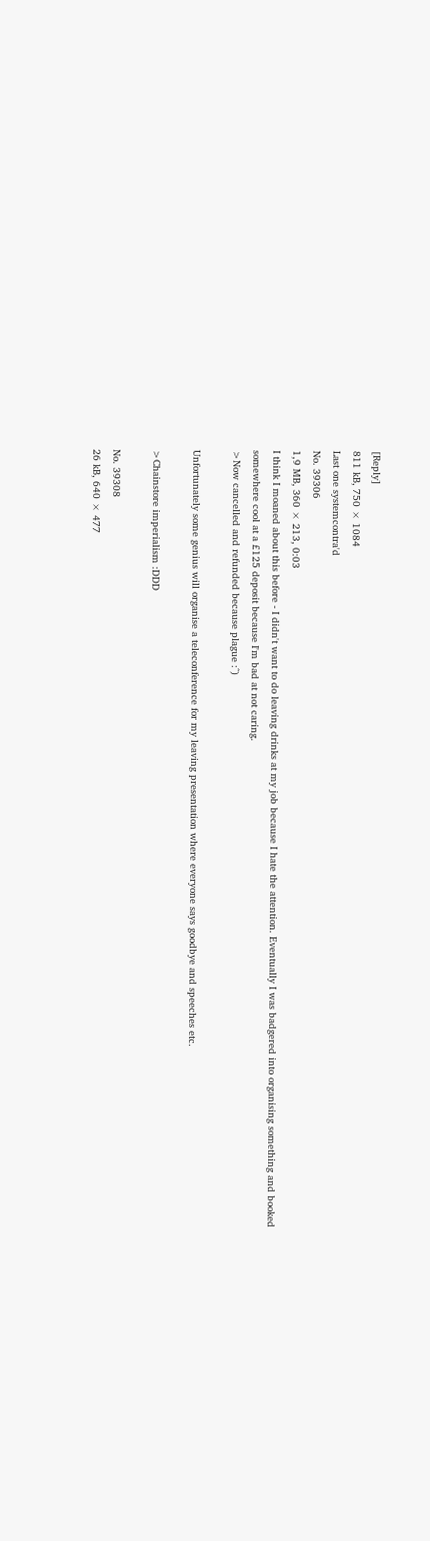[Reply]
811 kB, 750 × 1084
Last one systemcontra'd
No. 39306
1,9 MB, 360 × 213, 0:03
I think I moaned about this before - I didn't want to do leaving drinks at my job because I hate the attention. Eventually I was badgered into organising something and booked somewhere cool at a £125 deposit because I'm bad at not caring.
>Now cancelled and refunded because plague :^)

Unfortunately some genius will organise a teleconference for my leaving presentation where everyone says goodbye and speeches etc.

>Chainstore imperialism :DDD

No. 39308
26 kB, 640 × 477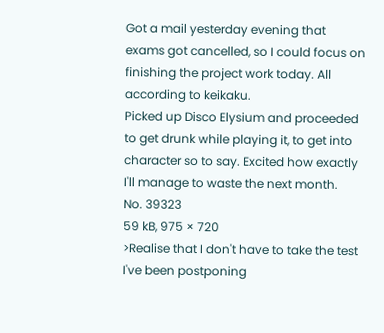Got a mail yesterday evening that exams got cancelled, so I could focus on finishing the project work today. All according to keikaku.
Picked up Disco Elysium and proceeded to get drunk while playing it, to get into character so to say. Excited how exactly I'll manage to waste the next month.
No. 39323
59 kB, 975 × 720
>Realise that I don't have to take the test I've been postponing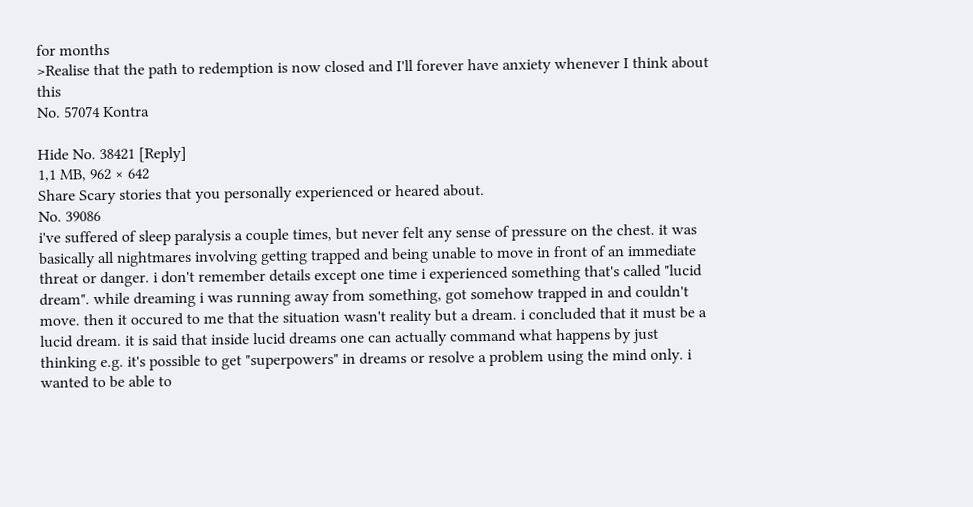for months
>Realise that the path to redemption is now closed and I'll forever have anxiety whenever I think about this
No. 57074 Kontra

Hide No. 38421 [Reply]
1,1 MB, 962 × 642
Share Scary stories that you personally experienced or heared about.
No. 39086
i've suffered of sleep paralysis a couple times, but never felt any sense of pressure on the chest. it was basically all nightmares involving getting trapped and being unable to move in front of an immediate threat or danger. i don't remember details except one time i experienced something that's called "lucid dream". while dreaming i was running away from something, got somehow trapped in and couldn't move. then it occured to me that the situation wasn't reality but a dream. i concluded that it must be a lucid dream. it is said that inside lucid dreams one can actually command what happens by just thinking e.g. it's possible to get "superpowers" in dreams or resolve a problem using the mind only. i wanted to be able to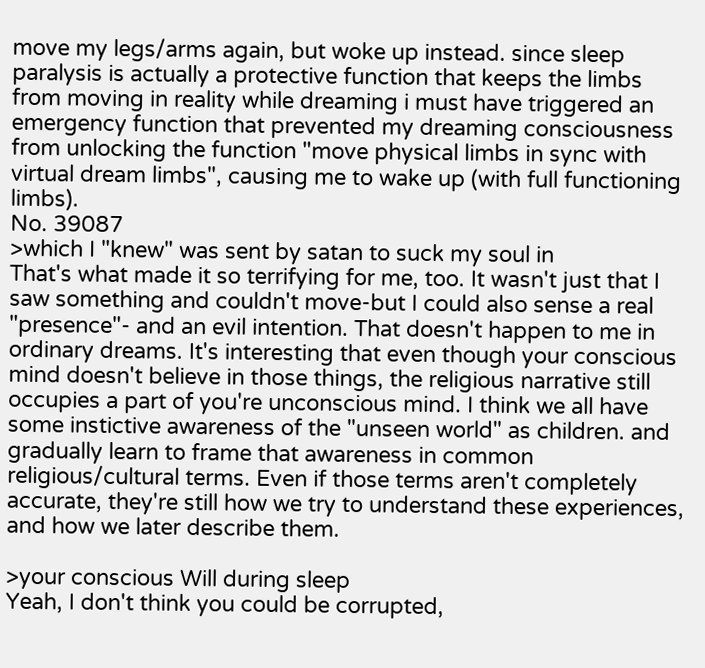move my legs/arms again, but woke up instead. since sleep paralysis is actually a protective function that keeps the limbs from moving in reality while dreaming i must have triggered an emergency function that prevented my dreaming consciousness from unlocking the function "move physical limbs in sync with virtual dream limbs", causing me to wake up (with full functioning limbs).
No. 39087
>which I "knew" was sent by satan to suck my soul in
That's what made it so terrifying for me, too. It wasn't just that I saw something and couldn't move-but I could also sense a real "presence"- and an evil intention. That doesn't happen to me in ordinary dreams. It's interesting that even though your conscious mind doesn't believe in those things, the religious narrative still occupies a part of you're unconscious mind. I think we all have some instictive awareness of the "unseen world" as children. and gradually learn to frame that awareness in common religious/cultural terms. Even if those terms aren't completely accurate, they're still how we try to understand these experiences, and how we later describe them.

>your conscious Will during sleep
Yeah, I don't think you could be corrupted,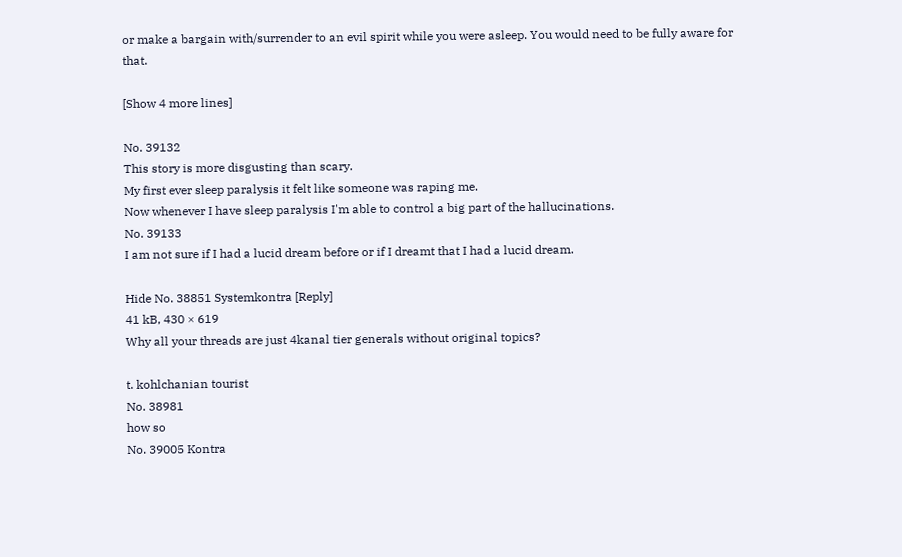or make a bargain with/surrender to an evil spirit while you were asleep. You would need to be fully aware for that.

[Show 4 more lines]

No. 39132
This story is more disgusting than scary.
My first ever sleep paralysis it felt like someone was raping me.
Now whenever I have sleep paralysis I'm able to control a big part of the hallucinations.
No. 39133
I am not sure if I had a lucid dream before or if I dreamt that I had a lucid dream.

Hide No. 38851 Systemkontra [Reply]
41 kB, 430 × 619
Why all your threads are just 4kanal tier generals without original topics?

t. kohlchanian tourist
No. 38981
how so
No. 39005 Kontra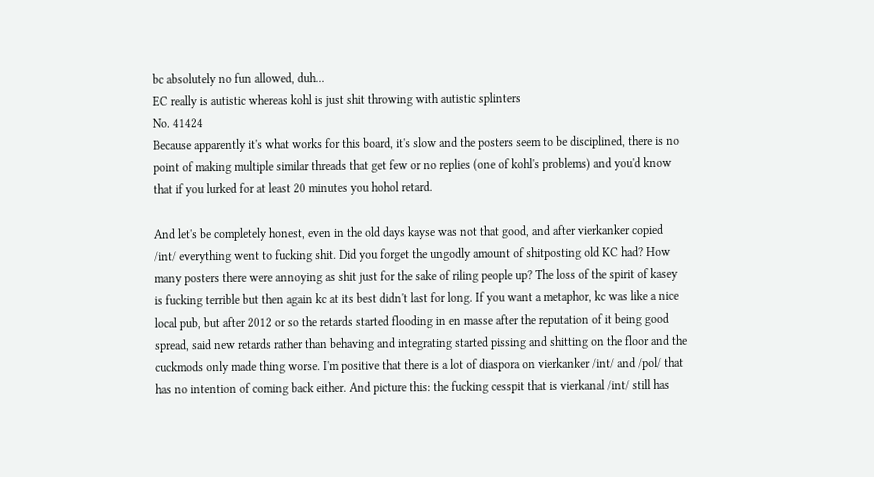bc absolutely no fun allowed, duh...
EC really is autistic whereas kohl is just shit throwing with autistic splinters
No. 41424
Because apparently it's what works for this board, it's slow and the posters seem to be disciplined, there is no point of making multiple similar threads that get few or no replies (one of kohl's problems) and you'd know that if you lurked for at least 20 minutes you hohol retard.

And let's be completely honest, even in the old days kayse was not that good, and after vierkanker copied /int/ everything went to fucking shit. Did you forget the ungodly amount of shitposting old KC had? How many posters there were annoying as shit just for the sake of riling people up? The loss of the spirit of kasey is fucking terrible but then again kc at its best didn't last for long. If you want a metaphor, kc was like a nice local pub, but after 2012 or so the retards started flooding in en masse after the reputation of it being good spread, said new retards rather than behaving and integrating started pissing and shitting on the floor and the cuckmods only made thing worse. I'm positive that there is a lot of diaspora on vierkanker /int/ and /pol/ that has no intention of coming back either. And picture this: the fucking cesspit that is vierkanal /int/ still has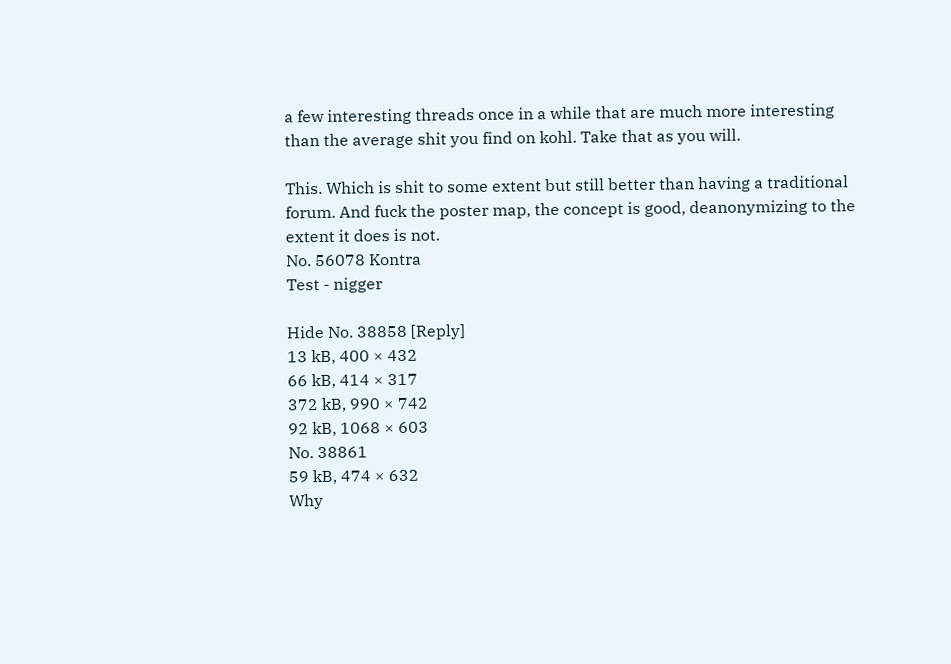a few interesting threads once in a while that are much more interesting than the average shit you find on kohl. Take that as you will.

This. Which is shit to some extent but still better than having a traditional forum. And fuck the poster map, the concept is good, deanonymizing to the extent it does is not.
No. 56078 Kontra
Test - nigger

Hide No. 38858 [Reply]
13 kB, 400 × 432
66 kB, 414 × 317
372 kB, 990 × 742
92 kB, 1068 × 603
No. 38861
59 kB, 474 × 632
Why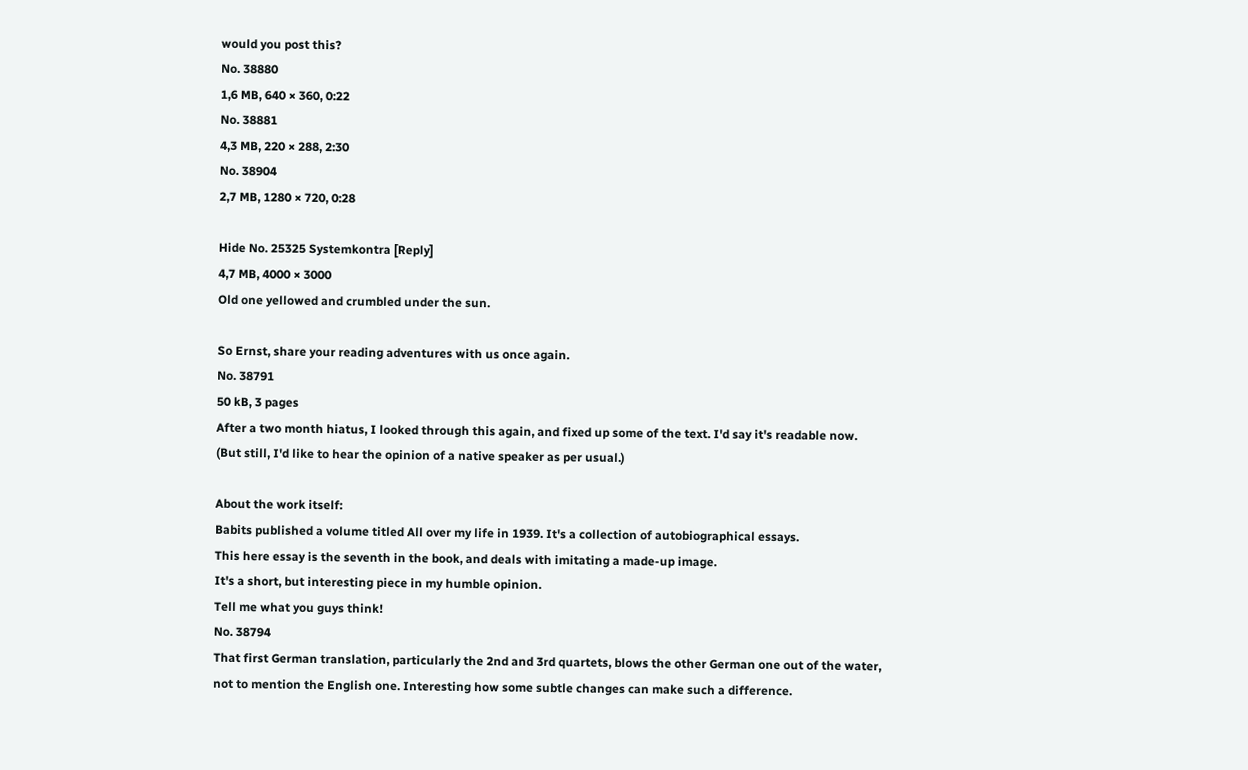would you post this?
No. 38880
1,6 MB, 640 × 360, 0:22
No. 38881
4,3 MB, 220 × 288, 2:30
No. 38904
2,7 MB, 1280 × 720, 0:28

Hide No. 25325 Systemkontra [Reply]
4,7 MB, 4000 × 3000
Old one yellowed and crumbled under the sun.

So Ernst, share your reading adventures with us once again.
No. 38791
50 kB, 3 pages
After a two month hiatus, I looked through this again, and fixed up some of the text. I'd say it's readable now.
(But still, I'd like to hear the opinion of a native speaker as per usual.)

About the work itself:
Babits published a volume titled All over my life in 1939. It's a collection of autobiographical essays.
This here essay is the seventh in the book, and deals with imitating a made-up image.
It's a short, but interesting piece in my humble opinion.
Tell me what you guys think!
No. 38794
That first German translation, particularly the 2nd and 3rd quartets, blows the other German one out of the water, not to mention the English one. Interesting how some subtle changes can make such a difference.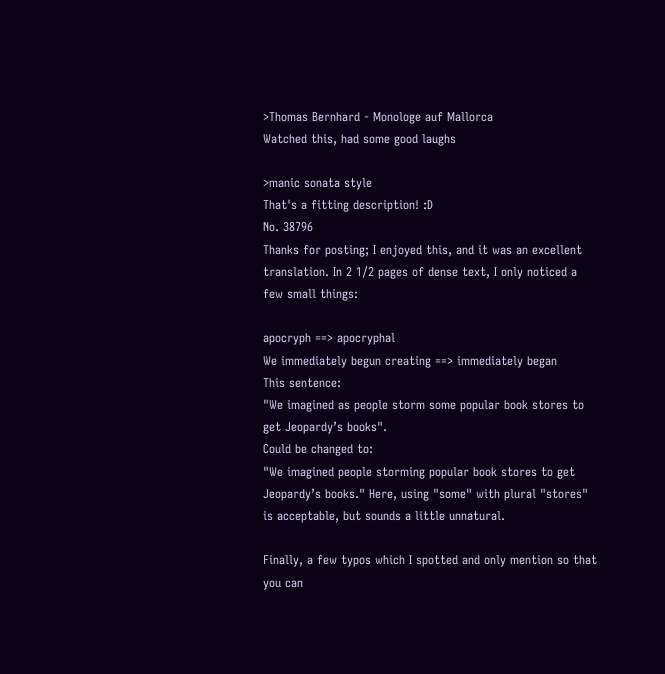>Thomas Bernhard - Monologe auf Mallorca
Watched this, had some good laughs

>manic sonata style
That's a fitting description! :D
No. 38796
Thanks for posting; I enjoyed this, and it was an excellent translation. In 2 1/2 pages of dense text, I only noticed a few small things:

apocryph ==> apocryphal
We immediately begun creating ==> immediately began
This sentence:
"We imagined as people storm some popular book stores to get Jeopardy’s books".
Could be changed to:
"We imagined people storming popular book stores to get Jeopardy’s books." Here, using "some" with plural "stores" is acceptable, but sounds a little unnatural.

Finally, a few typos which I spotted and only mention so that you can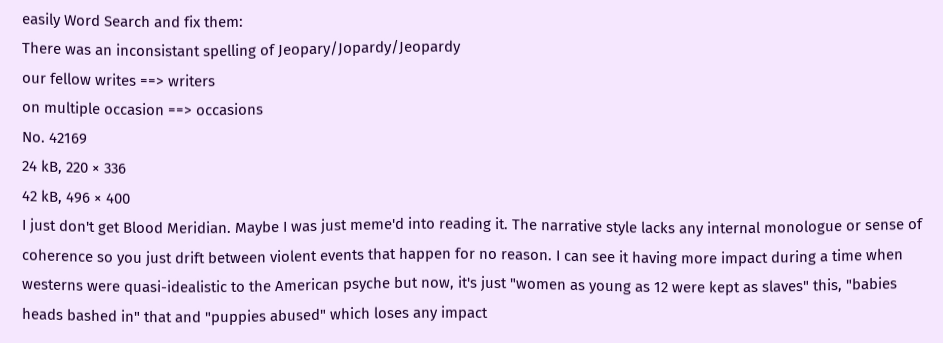easily Word Search and fix them:
There was an inconsistant spelling of Jeopary/Jopardy/Jeopardy
our fellow writes ==> writers
on multiple occasion ==> occasions
No. 42169
24 kB, 220 × 336
42 kB, 496 × 400
I just don't get Blood Meridian. Maybe I was just meme'd into reading it. The narrative style lacks any internal monologue or sense of coherence so you just drift between violent events that happen for no reason. I can see it having more impact during a time when westerns were quasi-idealistic to the American psyche but now, it's just "women as young as 12 were kept as slaves" this, "babies heads bashed in" that and "puppies abused" which loses any impact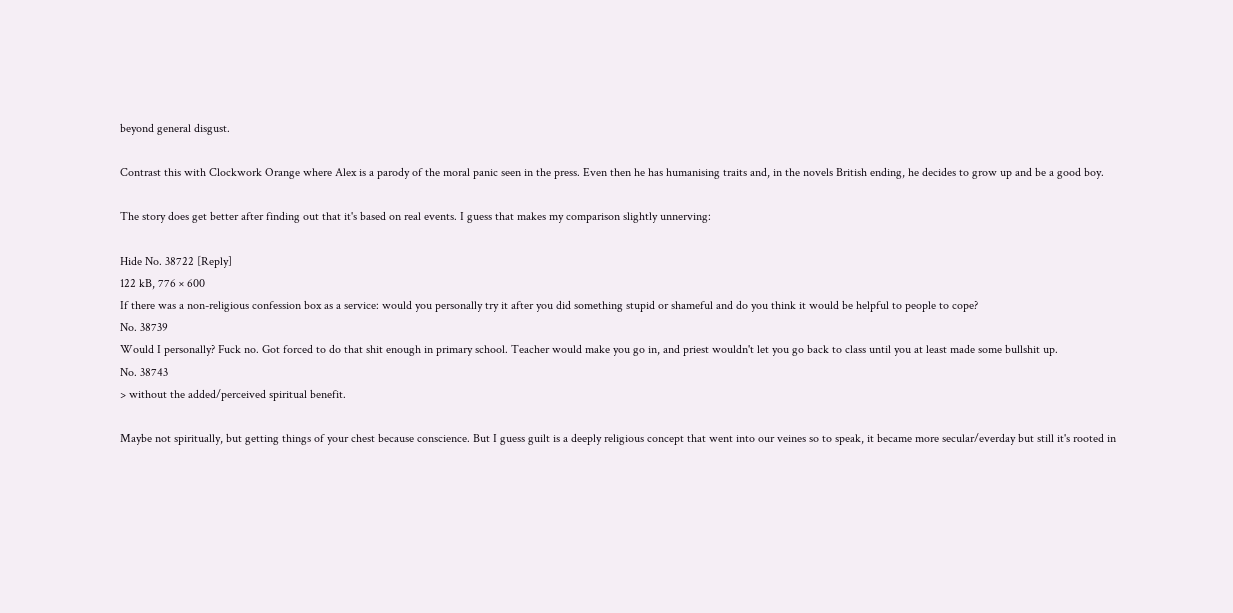beyond general disgust.

Contrast this with Clockwork Orange where Alex is a parody of the moral panic seen in the press. Even then he has humanising traits and, in the novels British ending, he decides to grow up and be a good boy.

The story does get better after finding out that it's based on real events. I guess that makes my comparison slightly unnerving:

Hide No. 38722 [Reply]
122 kB, 776 × 600
If there was a non-religious confession box as a service: would you personally try it after you did something stupid or shameful and do you think it would be helpful to people to cope?
No. 38739
Would I personally? Fuck no. Got forced to do that shit enough in primary school. Teacher would make you go in, and priest wouldn't let you go back to class until you at least made some bullshit up.
No. 38743
> without the added/perceived spiritual benefit.

Maybe not spiritually, but getting things of your chest because conscience. But I guess guilt is a deeply religious concept that went into our veines so to speak, it became more secular/everday but still it's rooted in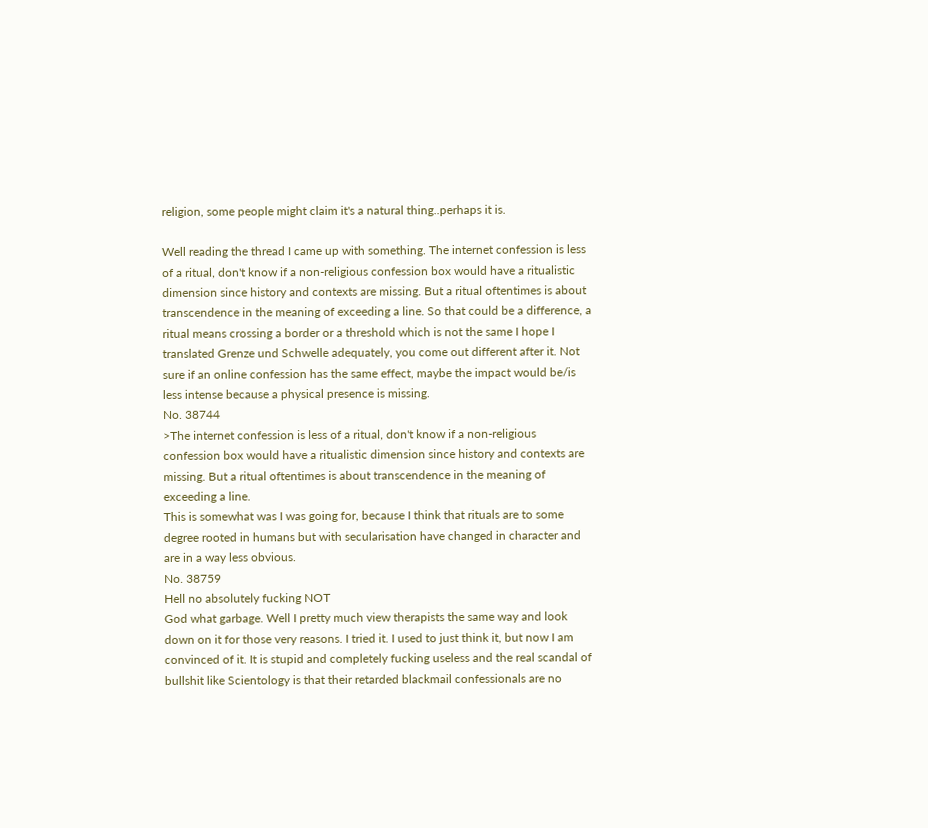religion, some people might claim it's a natural thing..perhaps it is.

Well reading the thread I came up with something. The internet confession is less of a ritual, don't know if a non-religious confession box would have a ritualistic dimension since history and contexts are missing. But a ritual oftentimes is about transcendence in the meaning of exceeding a line. So that could be a difference, a ritual means crossing a border or a threshold which is not the same I hope I translated Grenze und Schwelle adequately, you come out different after it. Not sure if an online confession has the same effect, maybe the impact would be/is less intense because a physical presence is missing.
No. 38744
>The internet confession is less of a ritual, don't know if a non-religious confession box would have a ritualistic dimension since history and contexts are missing. But a ritual oftentimes is about transcendence in the meaning of exceeding a line.
This is somewhat was I was going for, because I think that rituals are to some degree rooted in humans but with secularisation have changed in character and are in a way less obvious.
No. 38759
Hell no absolutely fucking NOT
God what garbage. Well I pretty much view therapists the same way and look down on it for those very reasons. I tried it. I used to just think it, but now I am convinced of it. It is stupid and completely fucking useless and the real scandal of bullshit like Scientology is that their retarded blackmail confessionals are no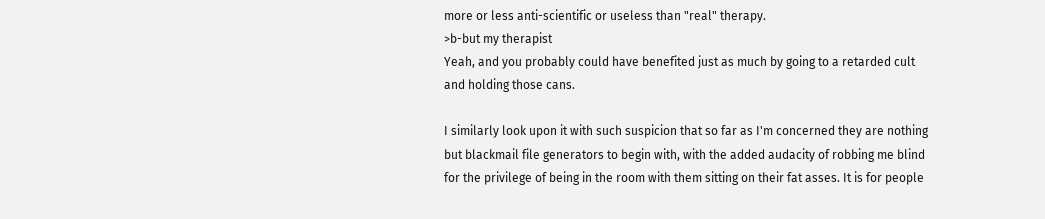more or less anti-scientific or useless than "real" therapy.
>b-but my therapist
Yeah, and you probably could have benefited just as much by going to a retarded cult and holding those cans.

I similarly look upon it with such suspicion that so far as I'm concerned they are nothing but blackmail file generators to begin with, with the added audacity of robbing me blind for the privilege of being in the room with them sitting on their fat asses. It is for people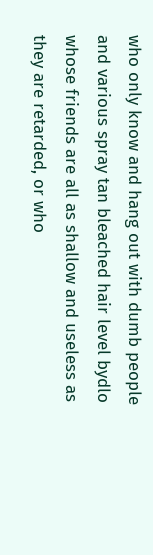who only know and hang out with dumb people and various spray tan bleached hair level bydlo whose friends are all as shallow and useless as they are retarded, or who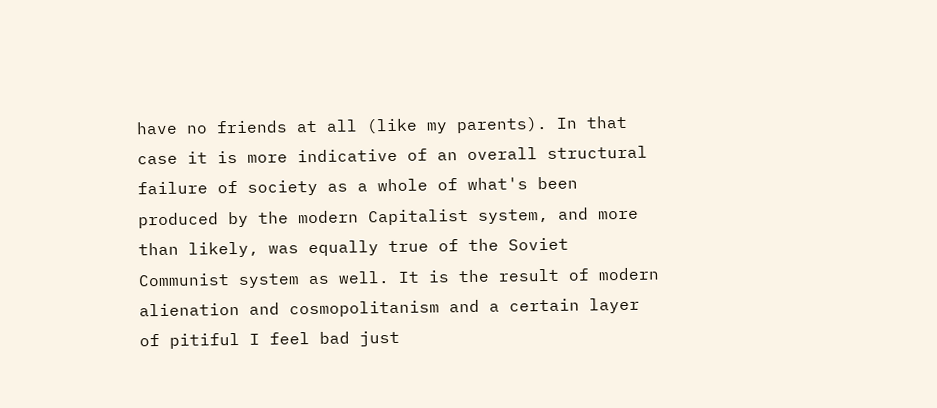have no friends at all (like my parents). In that case it is more indicative of an overall structural failure of society as a whole of what's been produced by the modern Capitalist system, and more than likely, was equally true of the Soviet Communist system as well. It is the result of modern alienation and cosmopolitanism and a certain layer of pitiful I feel bad just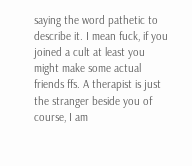saying the word pathetic to describe it. I mean fuck, if you joined a cult at least you might make some actual friends ffs. A therapist is just the stranger beside you of course, I am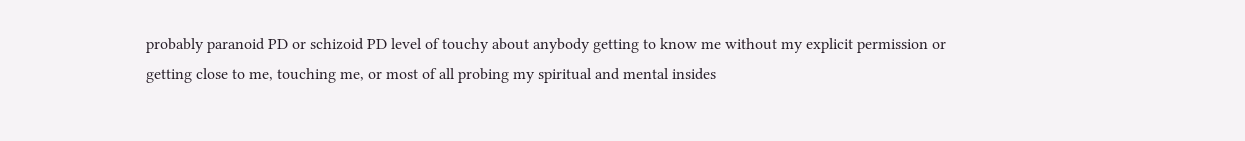probably paranoid PD or schizoid PD level of touchy about anybody getting to know me without my explicit permission or getting close to me, touching me, or most of all probing my spiritual and mental insides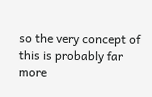so the very concept of this is probably far more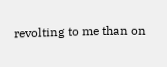revolting to me than on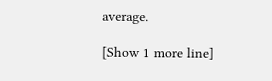average.

[Show 1 more line]